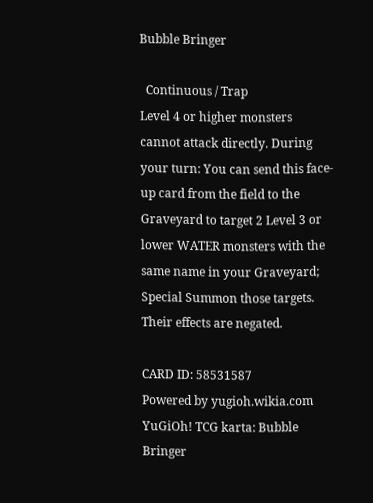Bubble Bringer

  Continuous / Trap
Level 4 or higher monsters cannot attack directly. During your turn: You can send this face-up card from the field to the Graveyard to target 2 Level 3 or lower WATER monsters with the same name in your Graveyard; Special Summon those targets. Their effects are negated.

CARD ID: 58531587
Powered by yugioh.wikia.com
YuGiOh! TCG karta: Bubble Bringer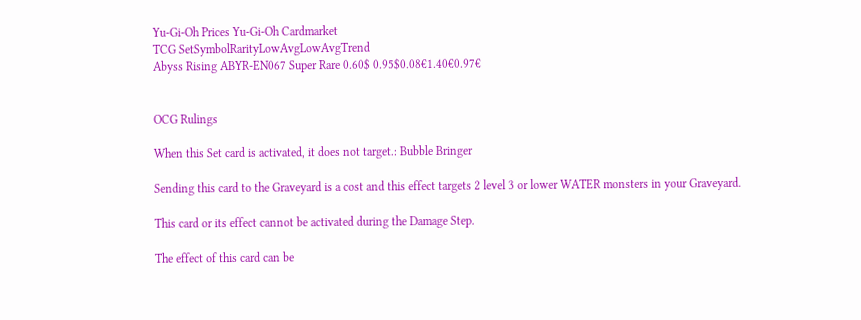Yu-Gi-Oh Prices Yu-Gi-Oh Cardmarket
TCG SetSymbolRarityLowAvgLowAvgTrend
Abyss Rising ABYR-EN067 Super Rare 0.60$ 0.95$0.08€1.40€0.97€


OCG Rulings

When this Set card is activated, it does not target.: Bubble Bringer

Sending this card to the Graveyard is a cost and this effect targets 2 level 3 or lower WATER monsters in your Graveyard.

This card or its effect cannot be activated during the Damage Step.

The effect of this card can be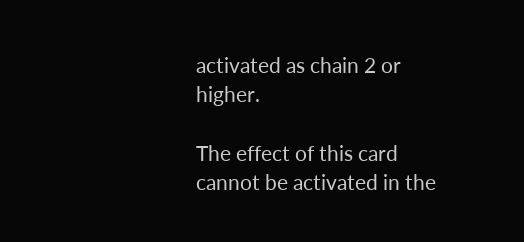activated as chain 2 or higher.

The effect of this card cannot be activated in the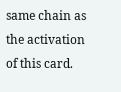same chain as the activation of this card.